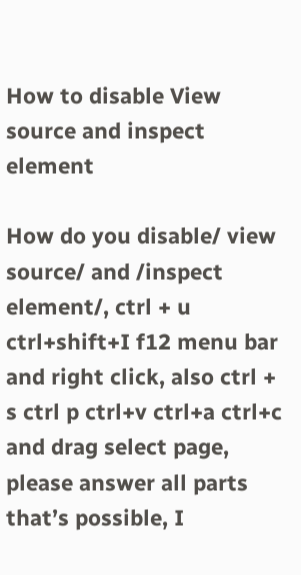How to disable View source and inspect element

How do you disable/ view source/ and /inspect element/, ctrl + u ctrl+shift+I f12 menu bar and right click, also ctrl + s ctrl p ctrl+v ctrl+a ctrl+c and drag select page, please answer all parts that’s possible, I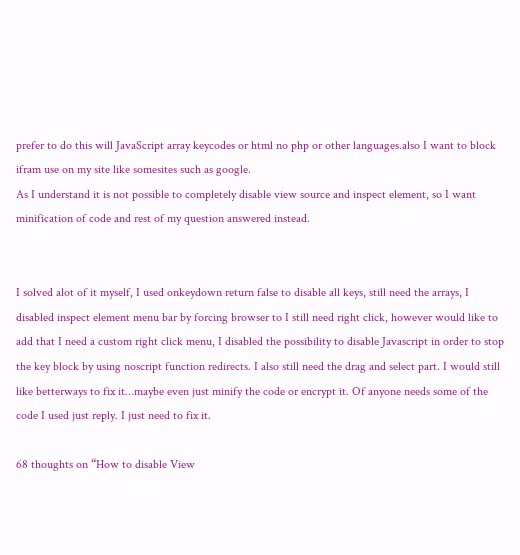prefer to do this will JavaScript array keycodes or html no php or other languages.also I want to block ifram use on my site like somesites such as google.
As I understand it is not possible to completely disable view source and inspect element, so I want minification of code and rest of my question answered instead.


I solved alot of it myself, I used onkeydown return false to disable all keys, still need the arrays, I disabled inspect element menu bar by forcing browser to I still need right click, however would like to add that I need a custom right click menu, I disabled the possibility to disable Javascript in order to stop the key block by using noscript function redirects. I also still need the drag and select part. I would still like betterways to fix it…maybe even just minify the code or encrypt it. Of anyone needs some of the code I used just reply. I just need to fix it.

68 thoughts on “How to disable View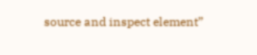source and inspect element”